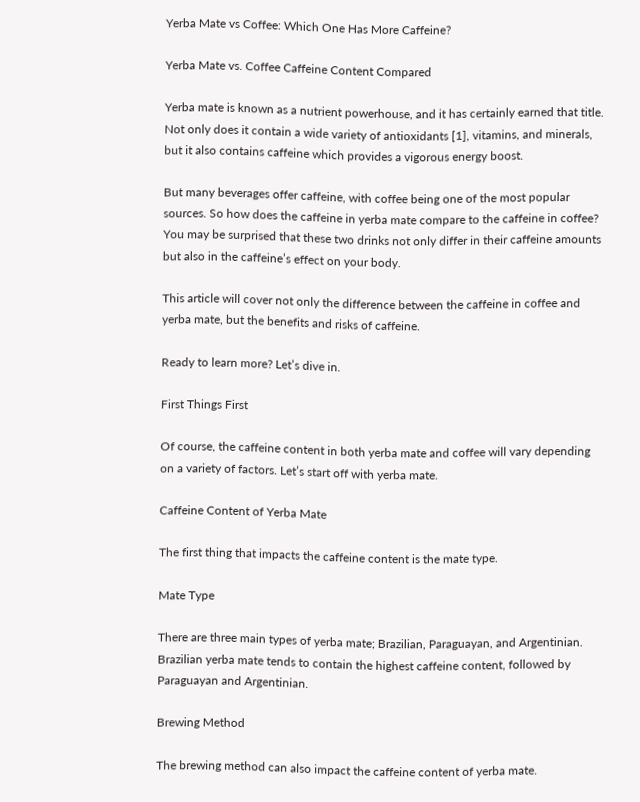Yerba Mate vs Coffee: Which One Has More Caffeine?

Yerba Mate vs. Coffee Caffeine Content Compared

Yerba mate is known as a nutrient powerhouse, and it has certainly earned that title. Not only does it contain a wide variety of antioxidants [1], vitamins, and minerals, but it also contains caffeine which provides a vigorous energy boost.

But many beverages offer caffeine, with coffee being one of the most popular sources. So how does the caffeine in yerba mate compare to the caffeine in coffee? You may be surprised that these two drinks not only differ in their caffeine amounts but also in the caffeine’s effect on your body.

This article will cover not only the difference between the caffeine in coffee and yerba mate, but the benefits and risks of caffeine.

Ready to learn more? Let’s dive in.

First Things First

Of course, the caffeine content in both yerba mate and coffee will vary depending on a variety of factors. Let’s start off with yerba mate.

Caffeine Content of Yerba Mate

The first thing that impacts the caffeine content is the mate type.

Mate Type

There are three main types of yerba mate; Brazilian, Paraguayan, and Argentinian. Brazilian yerba mate tends to contain the highest caffeine content, followed by Paraguayan and Argentinian.

Brewing Method

The brewing method can also impact the caffeine content of yerba mate.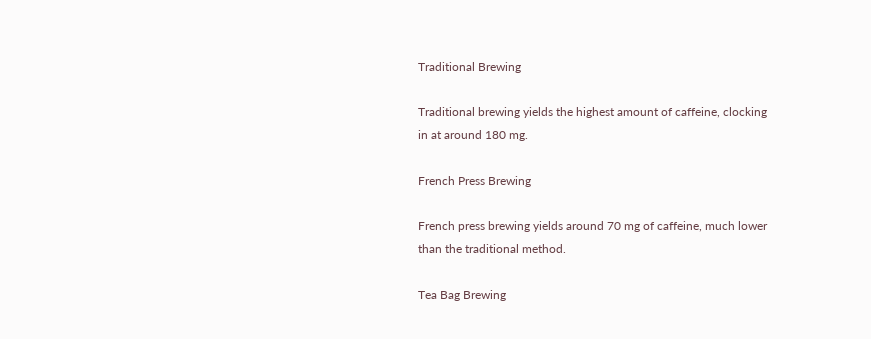Traditional Brewing

Traditional brewing yields the highest amount of caffeine, clocking in at around 180 mg.

French Press Brewing

French press brewing yields around 70 mg of caffeine, much lower than the traditional method.

Tea Bag Brewing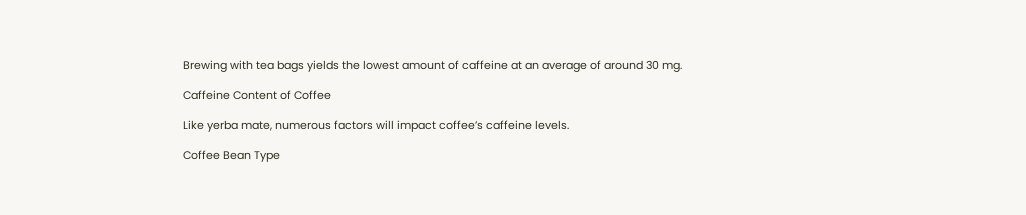Brewing with tea bags yields the lowest amount of caffeine at an average of around 30 mg.

Caffeine Content of Coffee

Like yerba mate, numerous factors will impact coffee’s caffeine levels.

Coffee Bean Type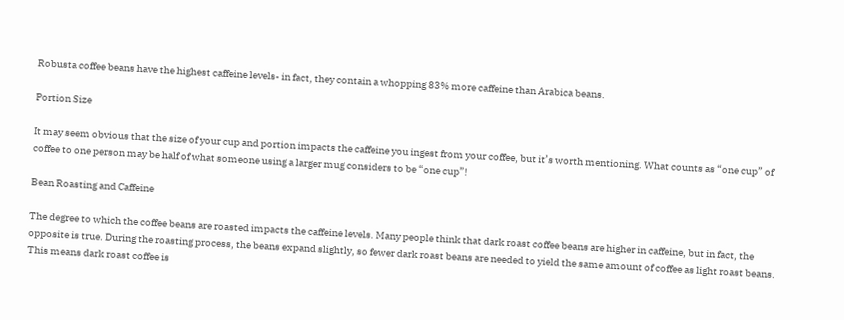Robusta coffee beans have the highest caffeine levels- in fact, they contain a whopping 83% more caffeine than Arabica beans.

Portion Size

It may seem obvious that the size of your cup and portion impacts the caffeine you ingest from your coffee, but it’s worth mentioning. What counts as “one cup” of coffee to one person may be half of what someone using a larger mug considers to be “one cup”!

Bean Roasting and Caffeine

The degree to which the coffee beans are roasted impacts the caffeine levels. Many people think that dark roast coffee beans are higher in caffeine, but in fact, the opposite is true. During the roasting process, the beans expand slightly, so fewer dark roast beans are needed to yield the same amount of coffee as light roast beans. This means dark roast coffee is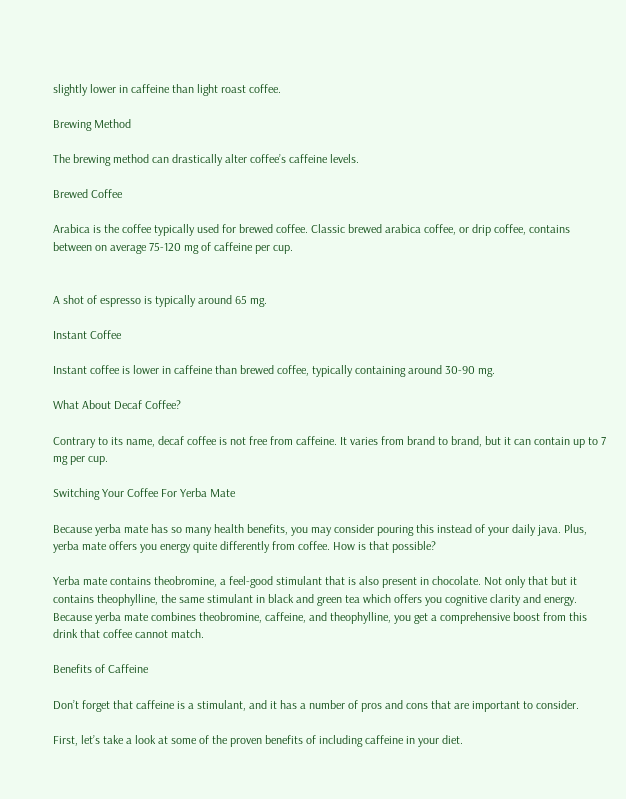slightly lower in caffeine than light roast coffee.

Brewing Method

The brewing method can drastically alter coffee’s caffeine levels.

Brewed Coffee

Arabica is the coffee typically used for brewed coffee. Classic brewed arabica coffee, or drip coffee, contains between on average 75-120 mg of caffeine per cup.


A shot of espresso is typically around 65 mg.

Instant Coffee

Instant coffee is lower in caffeine than brewed coffee, typically containing around 30-90 mg.

What About Decaf Coffee?

Contrary to its name, decaf coffee is not free from caffeine. It varies from brand to brand, but it can contain up to 7 mg per cup.

Switching Your Coffee For Yerba Mate

Because yerba mate has so many health benefits, you may consider pouring this instead of your daily java. Plus, yerba mate offers you energy quite differently from coffee. How is that possible?

Yerba mate contains theobromine, a feel-good stimulant that is also present in chocolate. Not only that but it contains theophylline, the same stimulant in black and green tea which offers you cognitive clarity and energy. Because yerba mate combines theobromine, caffeine, and theophylline, you get a comprehensive boost from this drink that coffee cannot match.

Benefits of Caffeine

Don’t forget that caffeine is a stimulant, and it has a number of pros and cons that are important to consider.

First, let’s take a look at some of the proven benefits of including caffeine in your diet.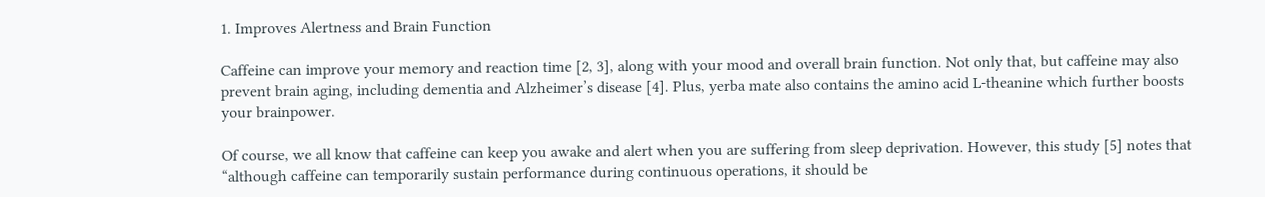1. Improves Alertness and Brain Function

Caffeine can improve your memory and reaction time [2, 3], along with your mood and overall brain function. Not only that, but caffeine may also prevent brain aging, including dementia and Alzheimer’s disease [4]. Plus, yerba mate also contains the amino acid L-theanine which further boosts your brainpower.

Of course, we all know that caffeine can keep you awake and alert when you are suffering from sleep deprivation. However, this study [5] notes that “although caffeine can temporarily sustain performance during continuous operations, it should be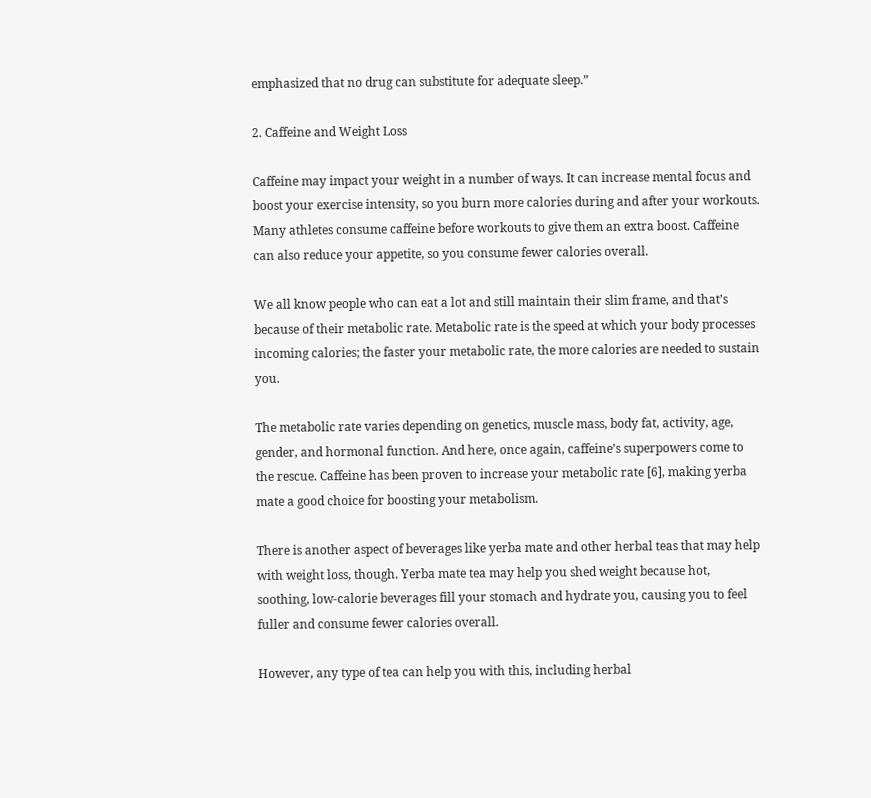emphasized that no drug can substitute for adequate sleep.”

2. Caffeine and Weight Loss

Caffeine may impact your weight in a number of ways. It can increase mental focus and boost your exercise intensity, so you burn more calories during and after your workouts. Many athletes consume caffeine before workouts to give them an extra boost. Caffeine can also reduce your appetite, so you consume fewer calories overall.

We all know people who can eat a lot and still maintain their slim frame, and that’s because of their metabolic rate. Metabolic rate is the speed at which your body processes incoming calories; the faster your metabolic rate, the more calories are needed to sustain you.

The metabolic rate varies depending on genetics, muscle mass, body fat, activity, age, gender, and hormonal function. And here, once again, caffeine’s superpowers come to the rescue. Caffeine has been proven to increase your metabolic rate [6], making yerba mate a good choice for boosting your metabolism.

There is another aspect of beverages like yerba mate and other herbal teas that may help with weight loss, though. Yerba mate tea may help you shed weight because hot, soothing, low-calorie beverages fill your stomach and hydrate you, causing you to feel fuller and consume fewer calories overall.

However, any type of tea can help you with this, including herbal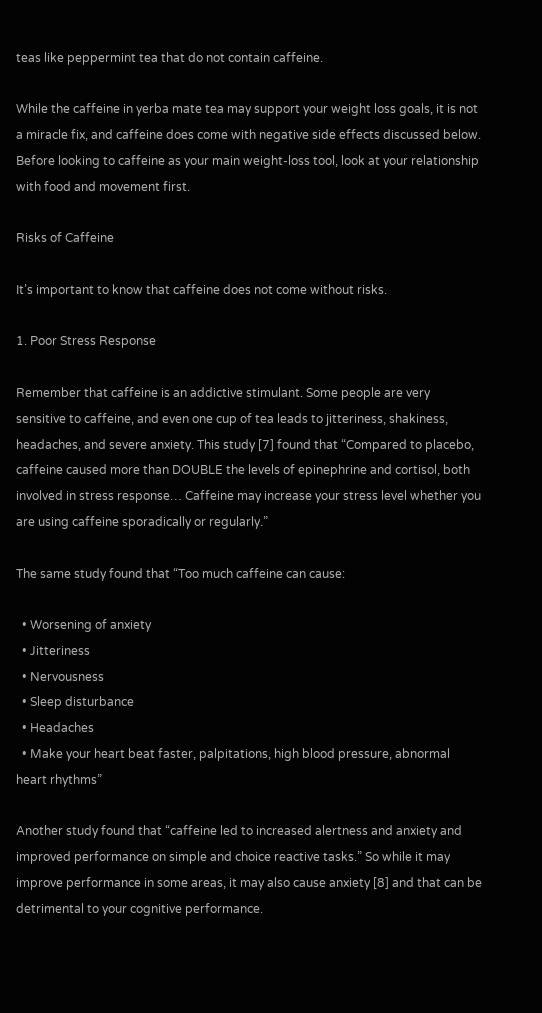teas like peppermint tea that do not contain caffeine.

While the caffeine in yerba mate tea may support your weight loss goals, it is not a miracle fix, and caffeine does come with negative side effects discussed below. Before looking to caffeine as your main weight-loss tool, look at your relationship with food and movement first.

Risks of Caffeine

It’s important to know that caffeine does not come without risks.

1. Poor Stress Response

Remember that caffeine is an addictive stimulant. Some people are very sensitive to caffeine, and even one cup of tea leads to jitteriness, shakiness, headaches, and severe anxiety. This study [7] found that “Compared to placebo, caffeine caused more than DOUBLE the levels of epinephrine and cortisol, both involved in stress response… Caffeine may increase your stress level whether you are using caffeine sporadically or regularly.”

The same study found that “Too much caffeine can cause:

  • Worsening of anxiety
  • Jitteriness
  • Nervousness
  • Sleep disturbance
  • Headaches
  • Make your heart beat faster, palpitations, high blood pressure, abnormal heart rhythms”

Another study found that “caffeine led to increased alertness and anxiety and improved performance on simple and choice reactive tasks.” So while it may improve performance in some areas, it may also cause anxiety [8] and that can be detrimental to your cognitive performance.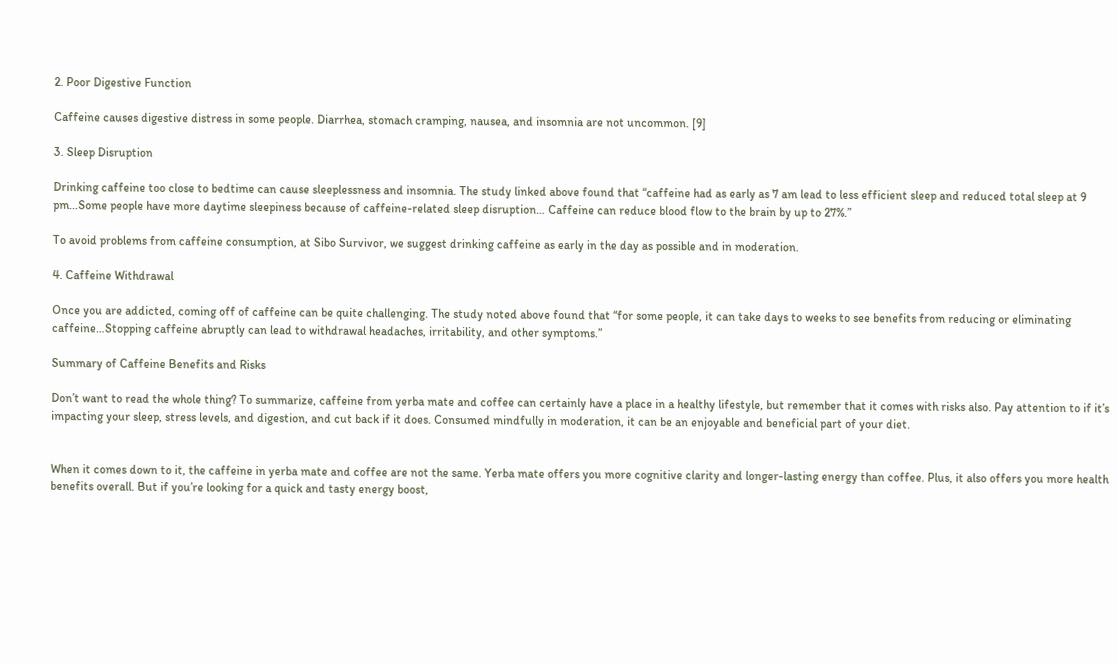2. Poor Digestive Function

Caffeine causes digestive distress in some people. Diarrhea, stomach cramping, nausea, and insomnia are not uncommon. [9]

3. Sleep Disruption

Drinking caffeine too close to bedtime can cause sleeplessness and insomnia. The study linked above found that “caffeine had as early as 7 am lead to less efficient sleep and reduced total sleep at 9 pm…Some people have more daytime sleepiness because of caffeine-related sleep disruption… Caffeine can reduce blood flow to the brain by up to 27%.”

To avoid problems from caffeine consumption, at Sibo Survivor, we suggest drinking caffeine as early in the day as possible and in moderation.

4. Caffeine Withdrawal

Once you are addicted, coming off of caffeine can be quite challenging. The study noted above found that “for some people, it can take days to weeks to see benefits from reducing or eliminating caffeine…Stopping caffeine abruptly can lead to withdrawal headaches, irritability, and other symptoms.”

Summary of Caffeine Benefits and Risks

Don’t want to read the whole thing? To summarize, caffeine from yerba mate and coffee can certainly have a place in a healthy lifestyle, but remember that it comes with risks also. Pay attention to if it’s impacting your sleep, stress levels, and digestion, and cut back if it does. Consumed mindfully in moderation, it can be an enjoyable and beneficial part of your diet.


When it comes down to it, the caffeine in yerba mate and coffee are not the same. Yerba mate offers you more cognitive clarity and longer-lasting energy than coffee. Plus, it also offers you more health benefits overall. But if you’re looking for a quick and tasty energy boost,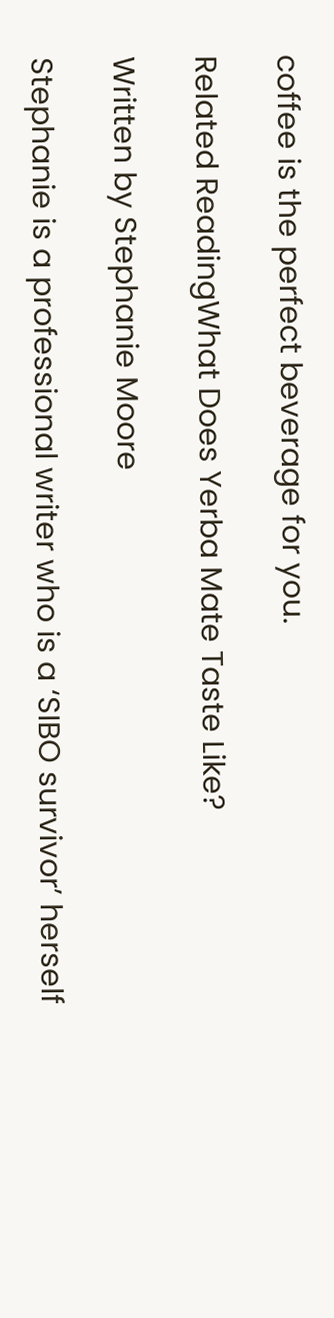coffee is the perfect beverage for you.

Related ReadingWhat Does Yerba Mate Taste Like?

Written by Stephanie Moore

Stephanie is a professional writer who is a ‘SIBO survivor’ herself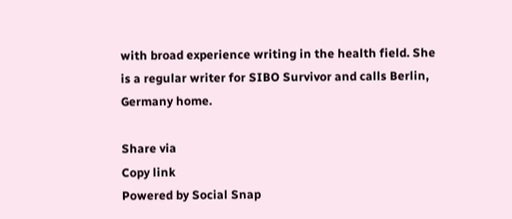with broad experience writing in the health field. She is a regular writer for SIBO Survivor and calls Berlin, Germany home.

Share via
Copy link
Powered by Social Snap